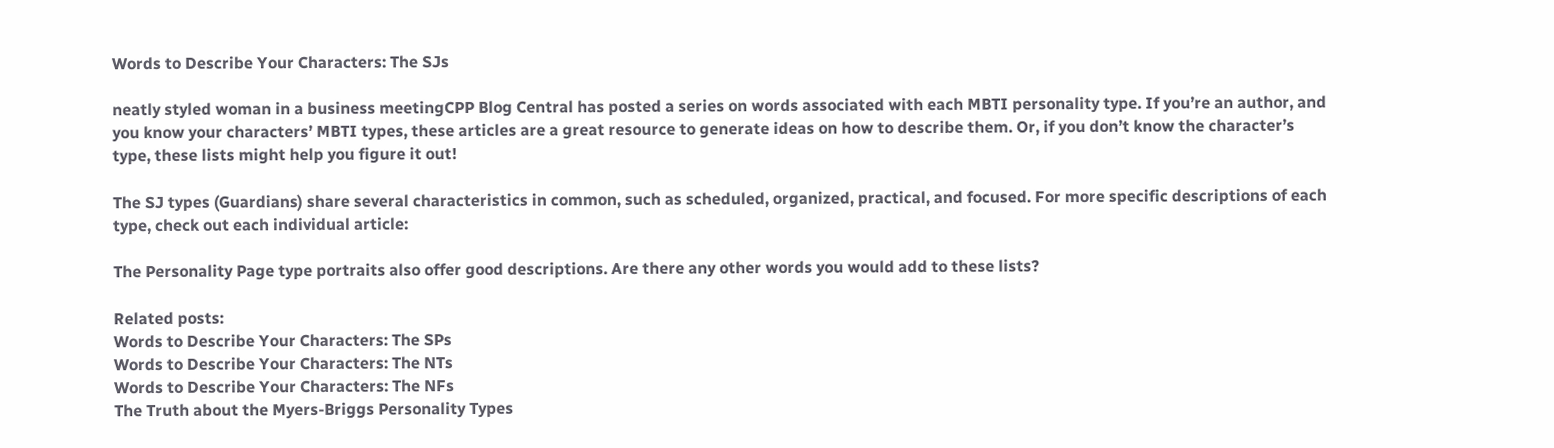Words to Describe Your Characters: The SJs

neatly styled woman in a business meetingCPP Blog Central has posted a series on words associated with each MBTI personality type. If you’re an author, and you know your characters’ MBTI types, these articles are a great resource to generate ideas on how to describe them. Or, if you don’t know the character’s type, these lists might help you figure it out!

The SJ types (Guardians) share several characteristics in common, such as scheduled, organized, practical, and focused. For more specific descriptions of each type, check out each individual article:

The Personality Page type portraits also offer good descriptions. Are there any other words you would add to these lists?

Related posts:
Words to Describe Your Characters: The SPs
Words to Describe Your Characters: The NTs
Words to Describe Your Characters: The NFs
The Truth about the Myers-Briggs Personality Types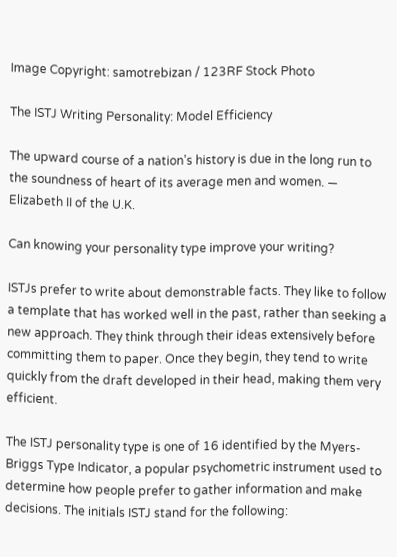Image Copyright: samotrebizan / 123RF Stock Photo

The ISTJ Writing Personality: Model Efficiency

The upward course of a nation’s history is due in the long run to the soundness of heart of its average men and women. — Elizabeth II of the U.K.

Can knowing your personality type improve your writing?

ISTJs prefer to write about demonstrable facts. They like to follow a template that has worked well in the past, rather than seeking a new approach. They think through their ideas extensively before committing them to paper. Once they begin, they tend to write quickly from the draft developed in their head, making them very efficient.

The ISTJ personality type is one of 16 identified by the Myers-Briggs Type Indicator, a popular psychometric instrument used to determine how people prefer to gather information and make decisions. The initials ISTJ stand for the following: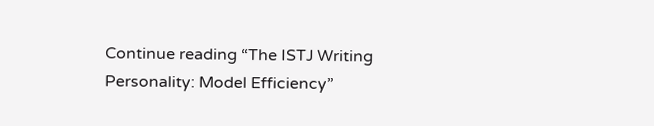Continue reading “The ISTJ Writing Personality: Model Efficiency”